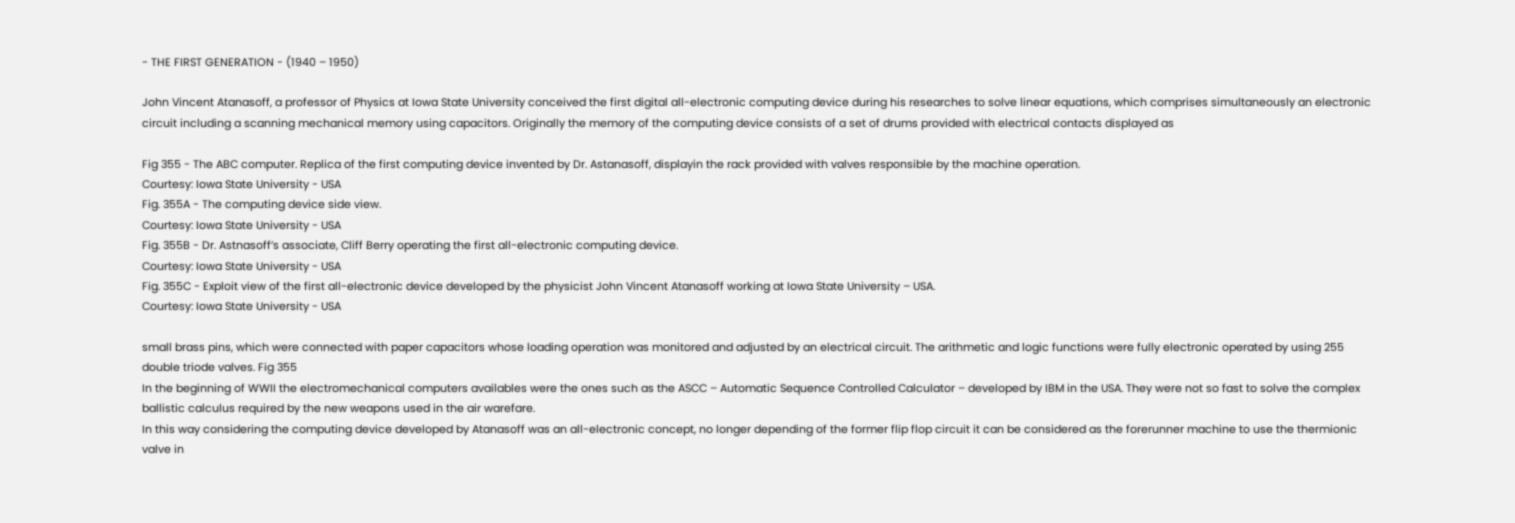- THE FIRST GENERATION - (1940 – 1950)

John Vincent Atanasoff, a professor of Physics at Iowa State University conceived the first digital all-electronic computing device during his researches to solve linear equations, which comprises simultaneously an electronic circuit including a scanning mechanical memory using capacitors. Originally the memory of the computing device consists of a set of drums provided with electrical contacts displayed as

Fig 355 - The ABC computer. Replica of the first computing device invented by Dr. Astanasoff, displayin the rack provided with valves responsible by the machine operation.
Courtesy: Iowa State University - USA
Fig. 355A - The computing device side view.
Courtesy: Iowa State University - USA
Fig. 355B - Dr. Astnasoff’s associate, Cliff Berry operating the first all-electronic computing device.
Courtesy: Iowa State University - USA
Fig. 355C - Exploit view of the first all-electronic device developed by the physicist John Vincent Atanasoff working at Iowa State University – USA.
Courtesy: Iowa State University - USA

small brass pins, which were connected with paper capacitors whose loading operation was monitored and adjusted by an electrical circuit. The arithmetic and logic functions were fully electronic operated by using 255 double triode valves. Fig 355
In the beginning of WWII the electromechanical computers availables were the ones such as the ASCC – Automatic Sequence Controlled Calculator – developed by IBM in the USA. They were not so fast to solve the complex ballistic calculus required by the new weapons used in the air warefare.
In this way considering the computing device developed by Atanasoff was an all-electronic concept, no longer depending of the former flip flop circuit it can be considered as the forerunner machine to use the thermionic valve in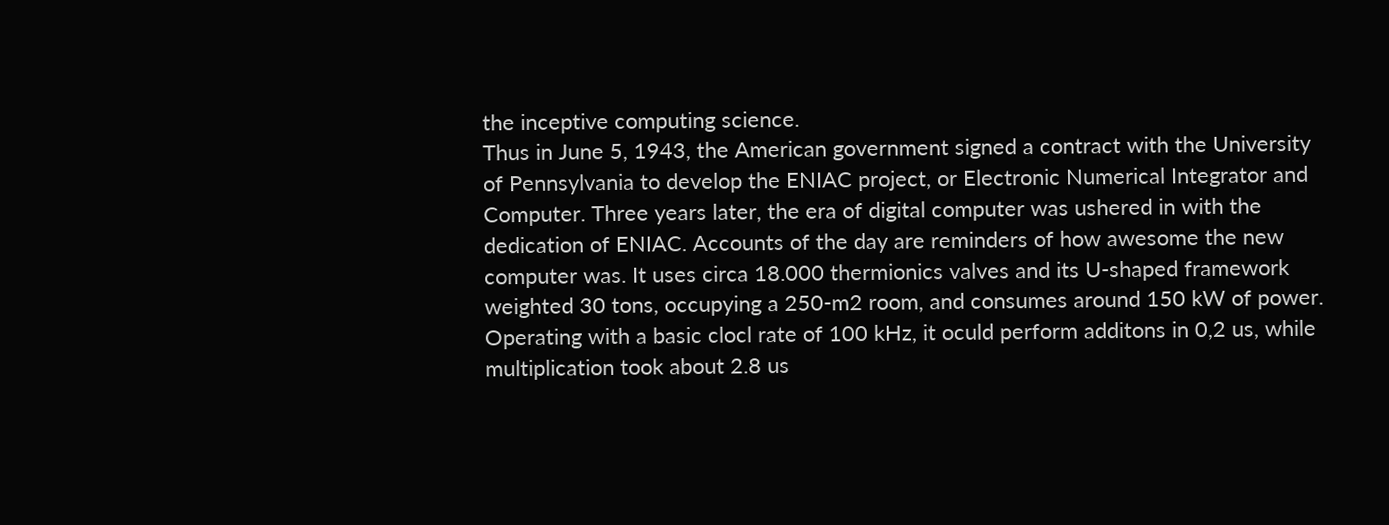the inceptive computing science.
Thus in June 5, 1943, the American government signed a contract with the University of Pennsylvania to develop the ENIAC project, or Electronic Numerical Integrator and Computer. Three years later, the era of digital computer was ushered in with the dedication of ENIAC. Accounts of the day are reminders of how awesome the new computer was. It uses circa 18.000 thermionics valves and its U-shaped framework weighted 30 tons, occupying a 250-m2 room, and consumes around 150 kW of power.
Operating with a basic clocl rate of 100 kHz, it oculd perform additons in 0,2 us, while multiplication took about 2.8 us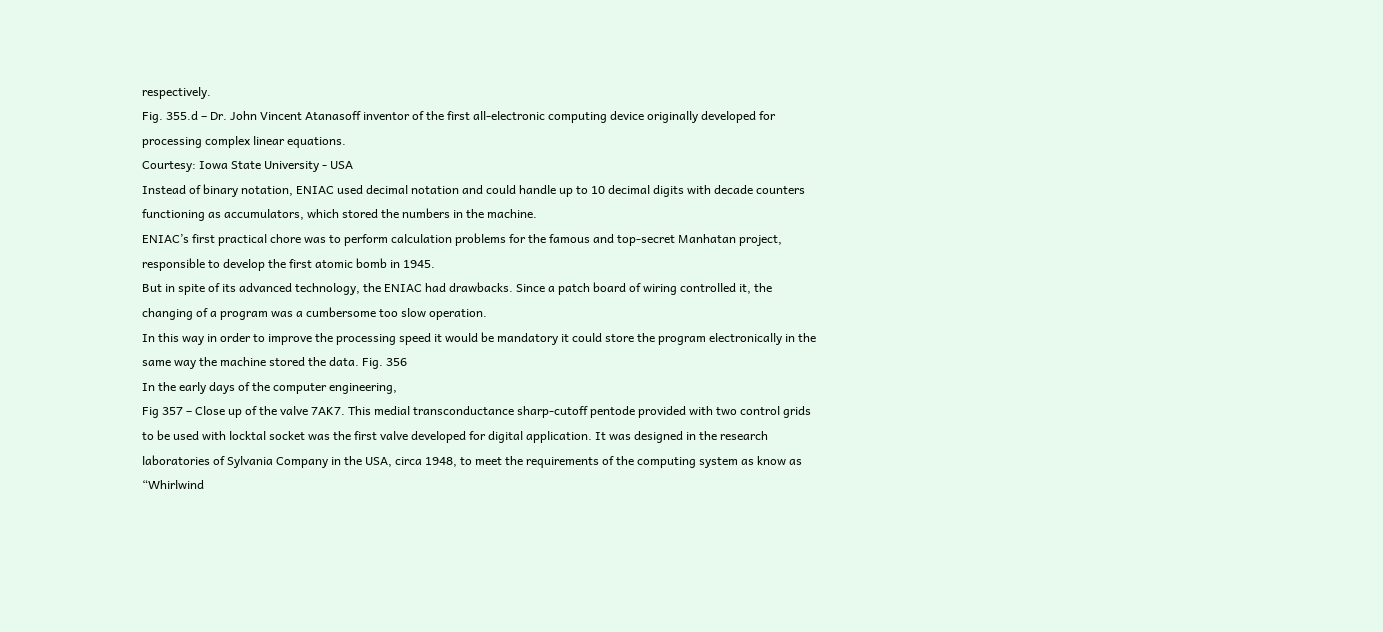respectively.
Fig. 355.d – Dr. John Vincent Atanasoff inventor of the first all-electronic computing device originally developed for processing complex linear equations.
Courtesy: Iowa State University - USA
Instead of binary notation, ENIAC used decimal notation and could handle up to 10 decimal digits with decade counters functioning as accumulators, which stored the numbers in the machine.
ENIAC’s first practical chore was to perform calculation problems for the famous and top-secret Manhatan project, responsible to develop the first atomic bomb in 1945.
But in spite of its advanced technology, the ENIAC had drawbacks. Since a patch board of wiring controlled it, the changing of a program was a cumbersome too slow operation.
In this way in order to improve the processing speed it would be mandatory it could store the program electronically in the same way the machine stored the data. Fig. 356
In the early days of the computer engineering,
Fig 357 – Close up of the valve 7AK7. This medial transconductance sharp-cutoff pentode provided with two control grids to be used with locktal socket was the first valve developed for digital application. It was designed in the research laboratories of Sylvania Company in the USA, circa 1948, to meet the requirements of the computing system as know as “Whirlwind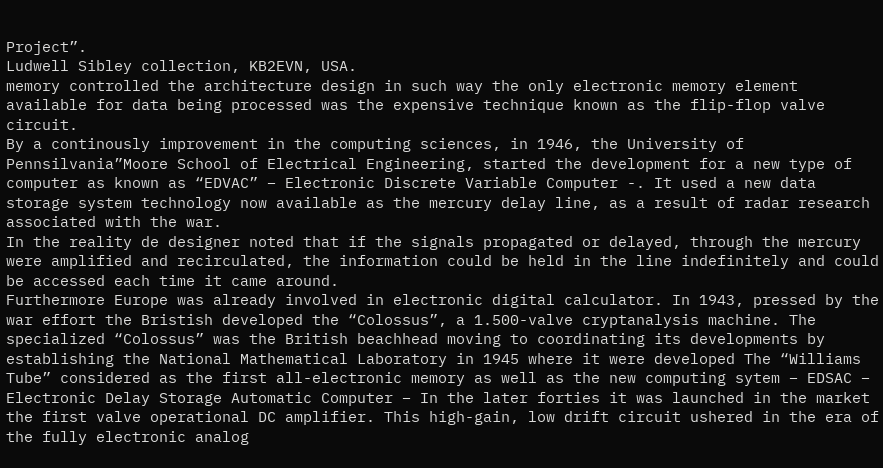Project”.
Ludwell Sibley collection, KB2EVN, USA.
memory controlled the architecture design in such way the only electronic memory element available for data being processed was the expensive technique known as the flip-flop valve circuit.
By a continously improvement in the computing sciences, in 1946, the University of Pennsilvania”Moore School of Electrical Engineering, started the development for a new type of computer as known as “EDVAC” – Electronic Discrete Variable Computer -. It used a new data storage system technology now available as the mercury delay line, as a result of radar research associated with the war.
In the reality de designer noted that if the signals propagated or delayed, through the mercury were amplified and recirculated, the information could be held in the line indefinitely and could be accessed each time it came around.
Furthermore Europe was already involved in electronic digital calculator. In 1943, pressed by the war effort the Bristish developed the “Colossus”, a 1.500-valve cryptanalysis machine. The specialized “Colossus” was the British beachhead moving to coordinating its developments by establishing the National Mathematical Laboratory in 1945 where it were developed The “Williams Tube” considered as the first all-electronic memory as well as the new computing sytem – EDSAC – Electronic Delay Storage Automatic Computer – In the later forties it was launched in the market the first valve operational DC amplifier. This high-gain, low drift circuit ushered in the era of the fully electronic analog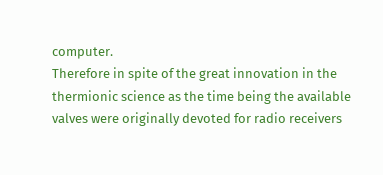computer.
Therefore in spite of the great innovation in the thermionic science as the time being the available valves were originally devoted for radio receivers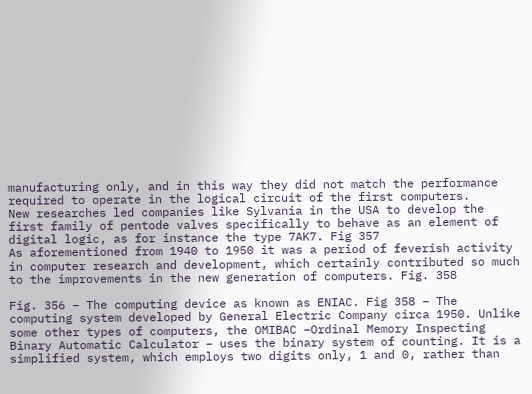manufacturing only, and in this way they did not match the performance required to operate in the logical circuit of the first computers.
New researches led companies like Sylvania in the USA to develop the first family of pentode valves specifically to behave as an element of digital logic, as for instance the type 7AK7. Fig 357
As aforementioned from 1940 to 1950 it was a period of feverish activity in computer research and development, which certainly contributed so much to the improvements in the new generation of computers. Fig. 358

Fig. 356 – The computing device as known as ENIAC. Fig 358 – The computing system developed by General Electric Company circa 1950. Unlike some other types of computers, the OMIBAC –Ordinal Memory Inspecting Binary Automatic Calculator – uses the binary system of counting. It is a simplified system, which employs two digits only, 1 and 0, rather than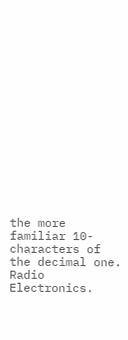the more familiar 10- characters of the decimal one.
Radio Electronics.